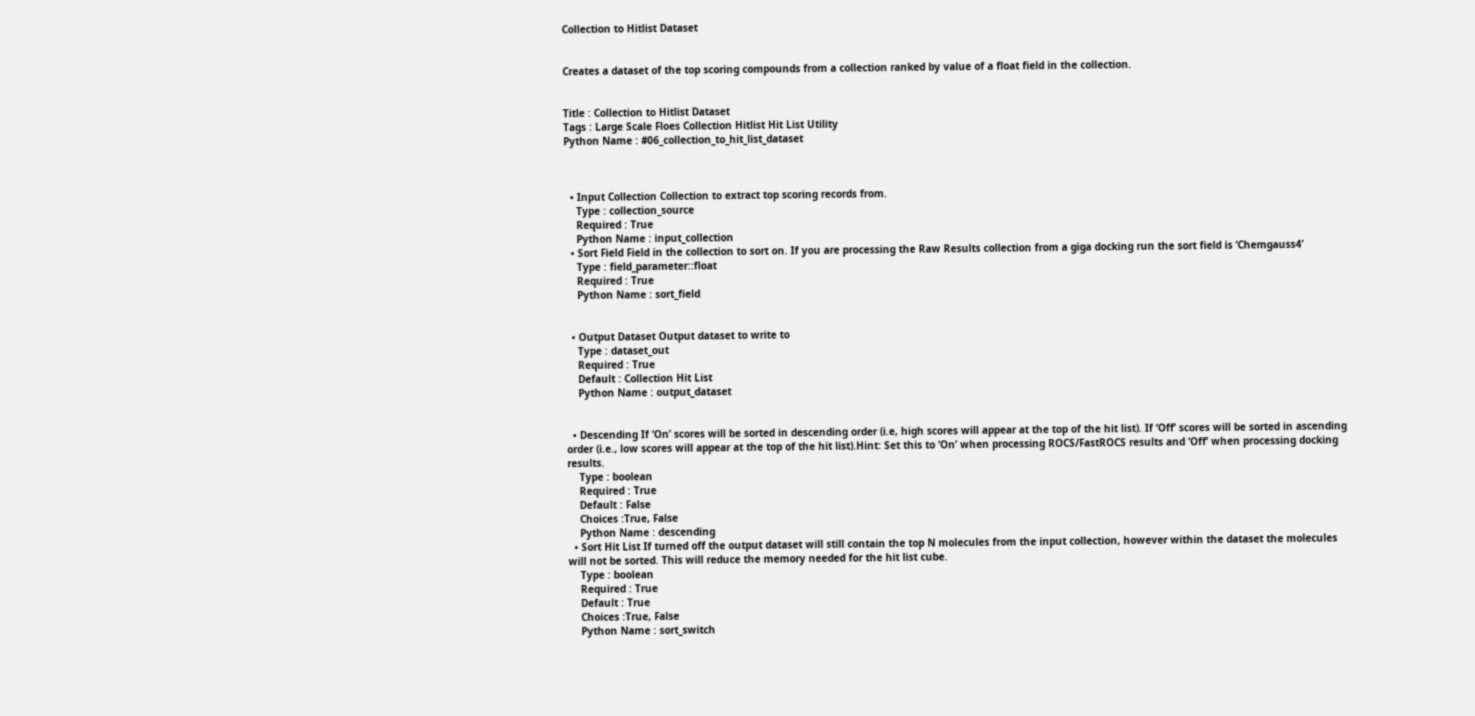Collection to Hitlist Dataset


Creates a dataset of the top scoring compounds from a collection ranked by value of a float field in the collection.


Title : Collection to Hitlist Dataset
Tags : Large Scale Floes Collection Hitlist Hit List Utility
Python Name : #06_collection_to_hit_list_dataset



  • Input Collection Collection to extract top scoring records from.
    Type : collection_source
    Required : True
    Python Name : input_collection
  • Sort Field Field in the collection to sort on. If you are processing the Raw Results collection from a giga docking run the sort field is ‘Chemgauss4’
    Type : field_parameter::float
    Required : True
    Python Name : sort_field


  • Output Dataset Output dataset to write to
    Type : dataset_out
    Required : True
    Default : Collection Hit List
    Python Name : output_dataset


  • Descending If ‘On’ scores will be sorted in descending order (i.e, high scores will appear at the top of the hit list). If ‘Off’ scores will be sorted in ascending order (i.e., low scores will appear at the top of the hit list).Hint: Set this to ‘On’ when processing ROCS/FastROCS results and ‘Off’ when processing docking results.
    Type : boolean
    Required : True
    Default : False
    Choices :True, False
    Python Name : descending
  • Sort Hit List If turned off the output dataset will still contain the top N molecules from the input collection, however within the dataset the molecules will not be sorted. This will reduce the memory needed for the hit list cube.
    Type : boolean
    Required : True
    Default : True
    Choices :True, False
    Python Name : sort_switch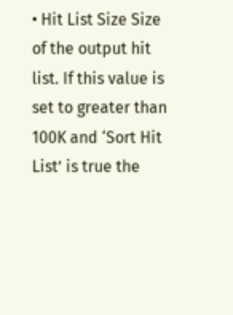• Hit List Size Size of the output hit list. If this value is set to greater than 100K and ‘Sort Hit List’ is true the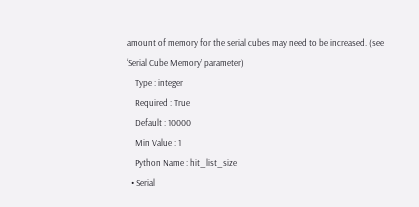amount of memory for the serial cubes may need to be increased. (see ‘Serial Cube Memory’ parameter)
    Type : integer
    Required : True
    Default : 10000
    Min Value : 1
    Python Name : hit_list_size
  • Serial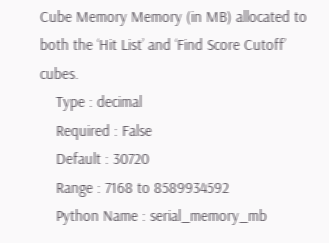Cube Memory Memory (in MB) allocated to both the ‘Hit List’ and ‘Find Score Cutoff’ cubes.
    Type : decimal
    Required : False
    Default : 30720
    Range : 7168 to 8589934592
    Python Name : serial_memory_mb